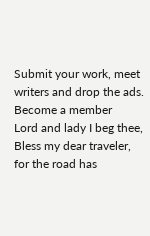Submit your work, meet writers and drop the ads. Become a member
Lord and lady I beg thee,
Bless my dear traveler,
for the road has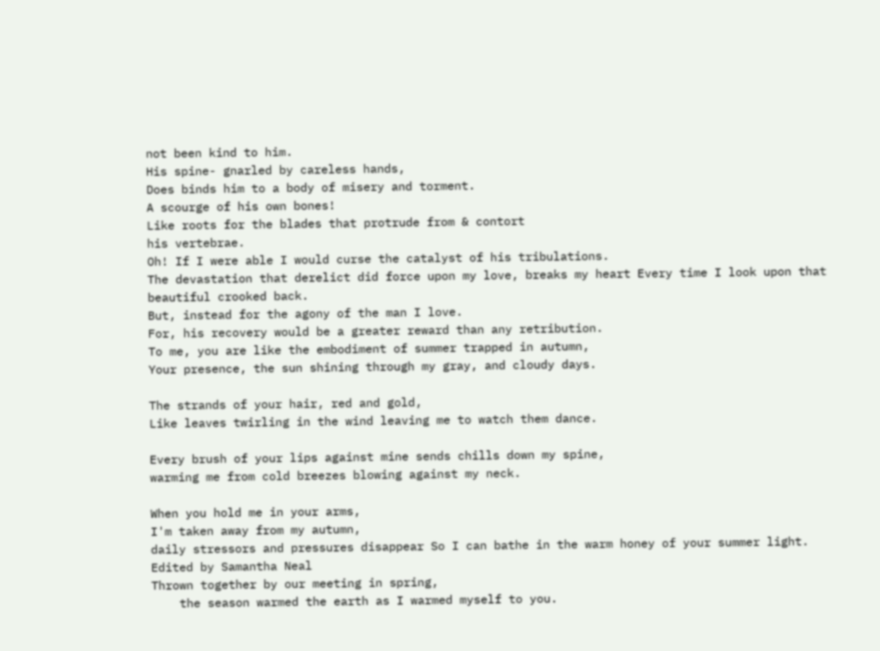not been kind to him.
His spine- gnarled by careless hands,
Does binds him to a body of misery and torment.
A scourge of his own bones!
Like roots for the blades that protrude from & contort
his vertebrae.
Oh! If I were able I would curse the catalyst of his tribulations.
The devastation that derelict did force upon my love, breaks my heart Every time I look upon that beautiful crooked back.
But, instead for the agony of the man I love.
For, his recovery would be a greater reward than any retribution.
To me, you are like the embodiment of summer trapped in autumn,
Your presence, the sun shining through my gray, and cloudy days.

The strands of your hair, red and gold,
Like leaves twirling in the wind leaving me to watch them dance.

Every brush of your lips against mine sends chills down my spine,
warming me from cold breezes blowing against my neck.

When you hold me in your arms,
I'm taken away from my autumn,
daily stressors and pressures disappear So I can bathe in the warm honey of your summer light.
Edited by Samantha Neal
Thrown together by our meeting in spring,
    the season warmed the earth as I warmed myself to you.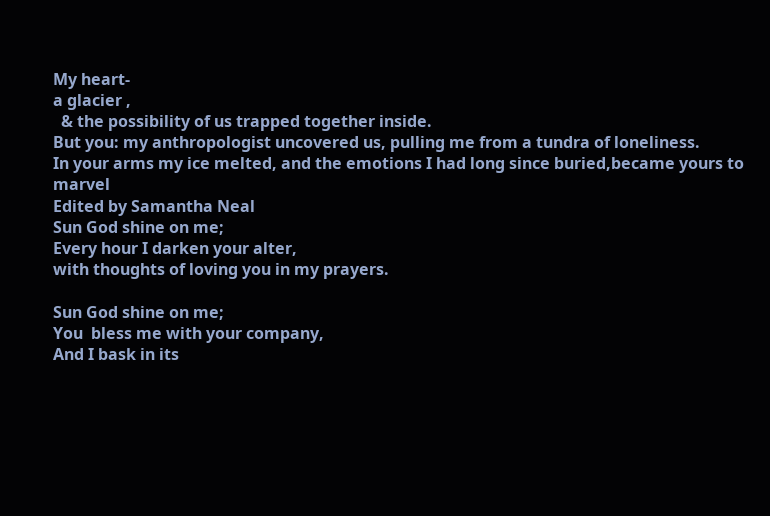My heart-
a glacier ,
  & the possibility of us trapped together inside.
But you: my anthropologist uncovered us, pulling me from a tundra of loneliness.
In your arms my ice melted, and the emotions I had long since buried,became yours to marvel
Edited by Samantha Neal
Sun God shine on me;
Every hour I darken your alter,
with thoughts of loving you in my prayers.

Sun God shine on me;
You  bless me with your company,
And I bask in its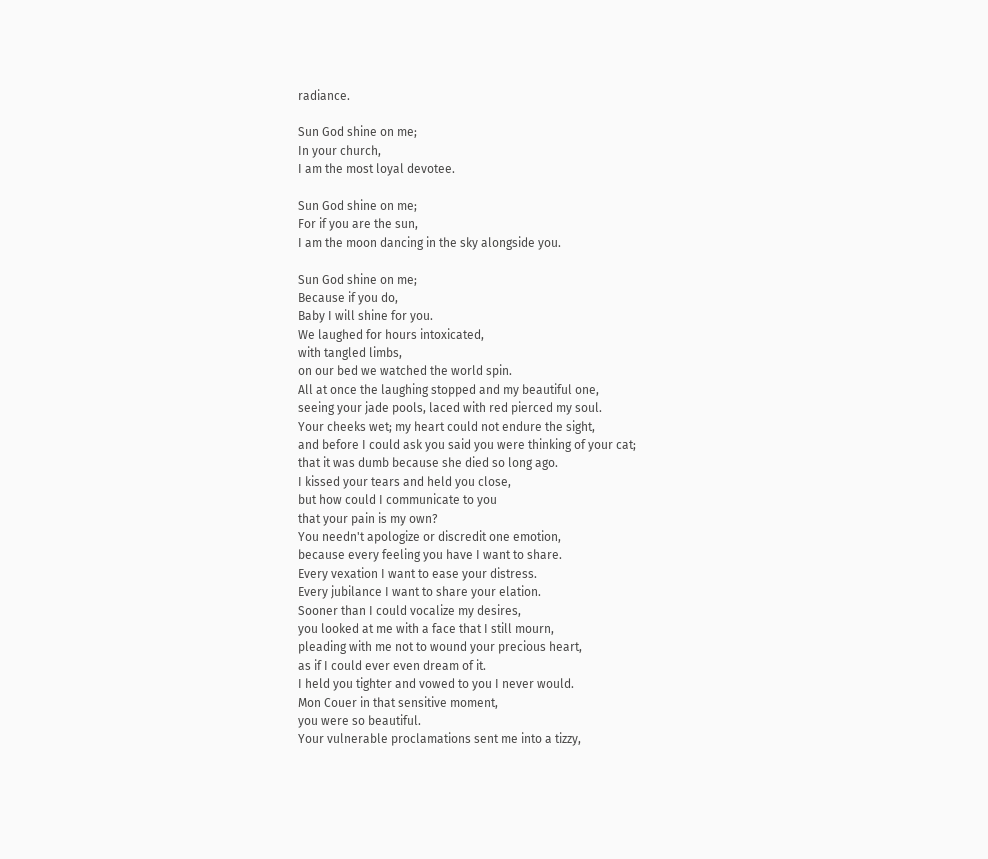radiance.

Sun God shine on me;
In your church,
I am the most loyal devotee.

Sun God shine on me;
For if you are the sun,
I am the moon dancing in the sky alongside you.

Sun God shine on me;
Because if you do,
Baby I will shine for you.
We laughed for hours intoxicated,
with tangled limbs,
on our bed we watched the world spin.
All at once the laughing stopped and my beautiful one,
seeing your jade pools, laced with red pierced my soul.
Your cheeks wet; my heart could not endure the sight,
and before I could ask you said you were thinking of your cat;
that it was dumb because she died so long ago.
I kissed your tears and held you close,
but how could I communicate to you
that your pain is my own?
You needn't apologize or discredit one emotion,
because every feeling you have I want to share.
Every vexation I want to ease your distress.
Every jubilance I want to share your elation.
Sooner than I could vocalize my desires,
you looked at me with a face that I still mourn,
pleading with me not to wound your precious heart,
as if I could ever even dream of it.
I held you tighter and vowed to you I never would.
Mon Couer in that sensitive moment,
you were so beautiful.
Your vulnerable proclamations sent me into a tizzy,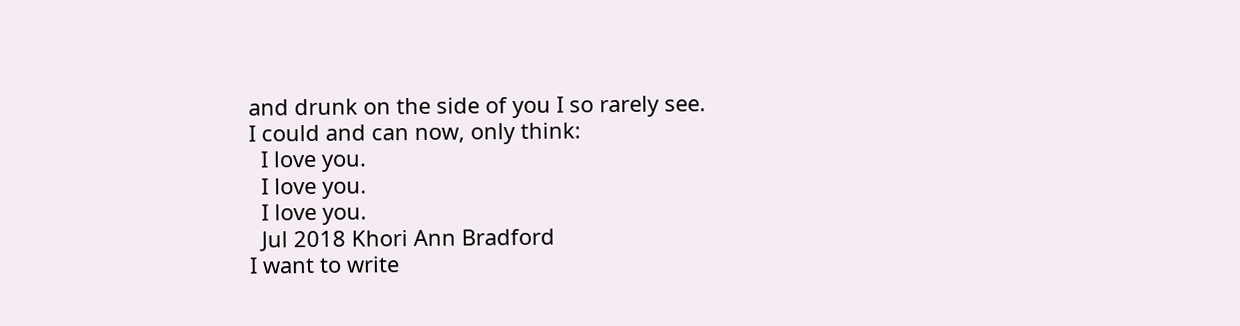and drunk on the side of you I so rarely see.
I could and can now, only think:
  I love you.
  I love you.
  I love you.
  Jul 2018 Khori Ann Bradford
I want to write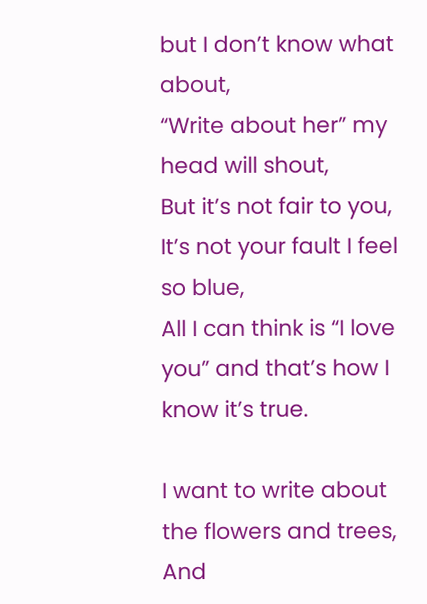but I don’t know what about,
“Write about her” my head will shout,
But it’s not fair to you,
It’s not your fault I feel so blue,
All I can think is “I love you” and that’s how I know it’s true.

I want to write about the flowers and trees,
And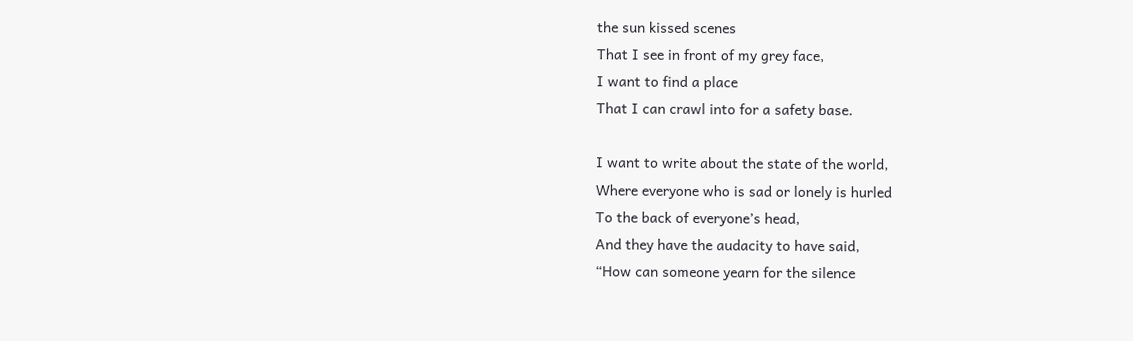the sun kissed scenes
That I see in front of my grey face,
I want to find a place
That I can crawl into for a safety base.

I want to write about the state of the world,
Where everyone who is sad or lonely is hurled
To the back of everyone’s head,
And they have the audacity to have said,
“How can someone yearn for the silence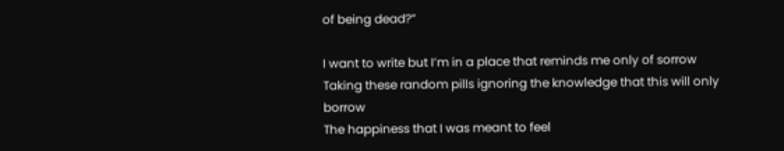of being dead?”

I want to write but I’m in a place that reminds me only of sorrow
Taking these random pills ignoring the knowledge that this will only borrow
The happiness that I was meant to feel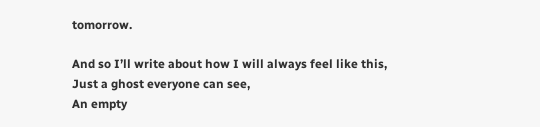tomorrow.

And so I’ll write about how I will always feel like this,
Just a ghost everyone can see,
An empty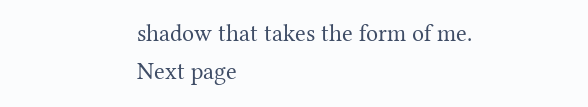shadow that takes the form of me.
Next page